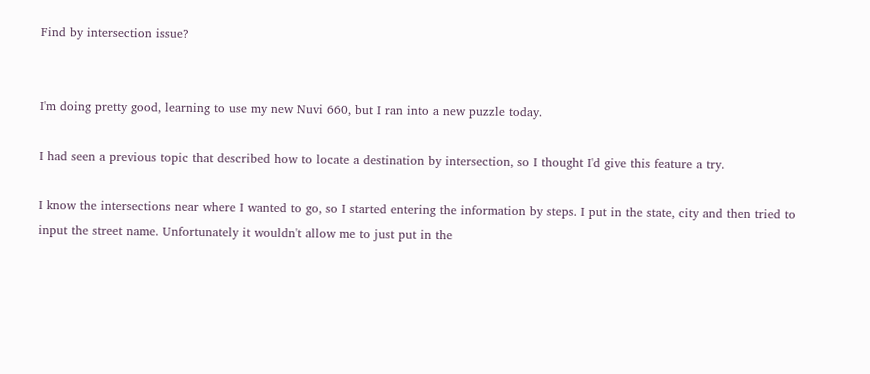Find by intersection issue?


I'm doing pretty good, learning to use my new Nuvi 660, but I ran into a new puzzle today.

I had seen a previous topic that described how to locate a destination by intersection, so I thought I'd give this feature a try.

I know the intersections near where I wanted to go, so I started entering the information by steps. I put in the state, city and then tried to input the street name. Unfortunately it wouldn't allow me to just put in the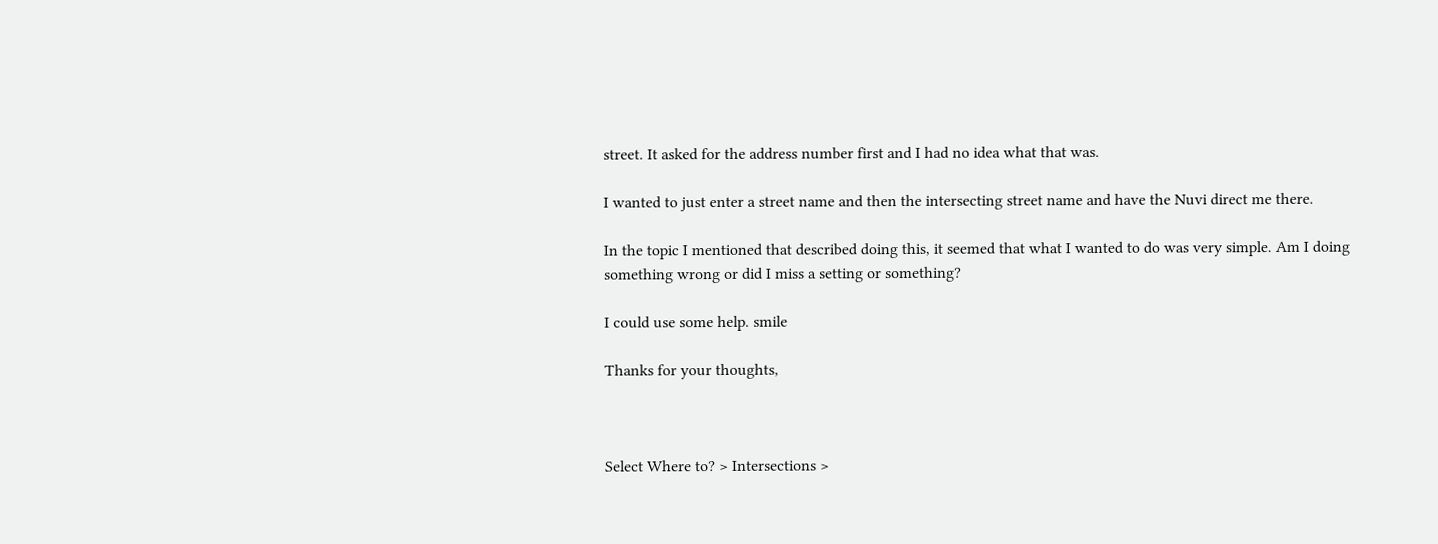street. It asked for the address number first and I had no idea what that was.

I wanted to just enter a street name and then the intersecting street name and have the Nuvi direct me there.

In the topic I mentioned that described doing this, it seemed that what I wanted to do was very simple. Am I doing something wrong or did I miss a setting or something?

I could use some help. smile

Thanks for your thoughts,



Select Where to? > Intersections >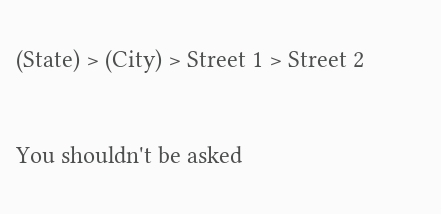(State) > (City) > Street 1 > Street 2

You shouldn't be asked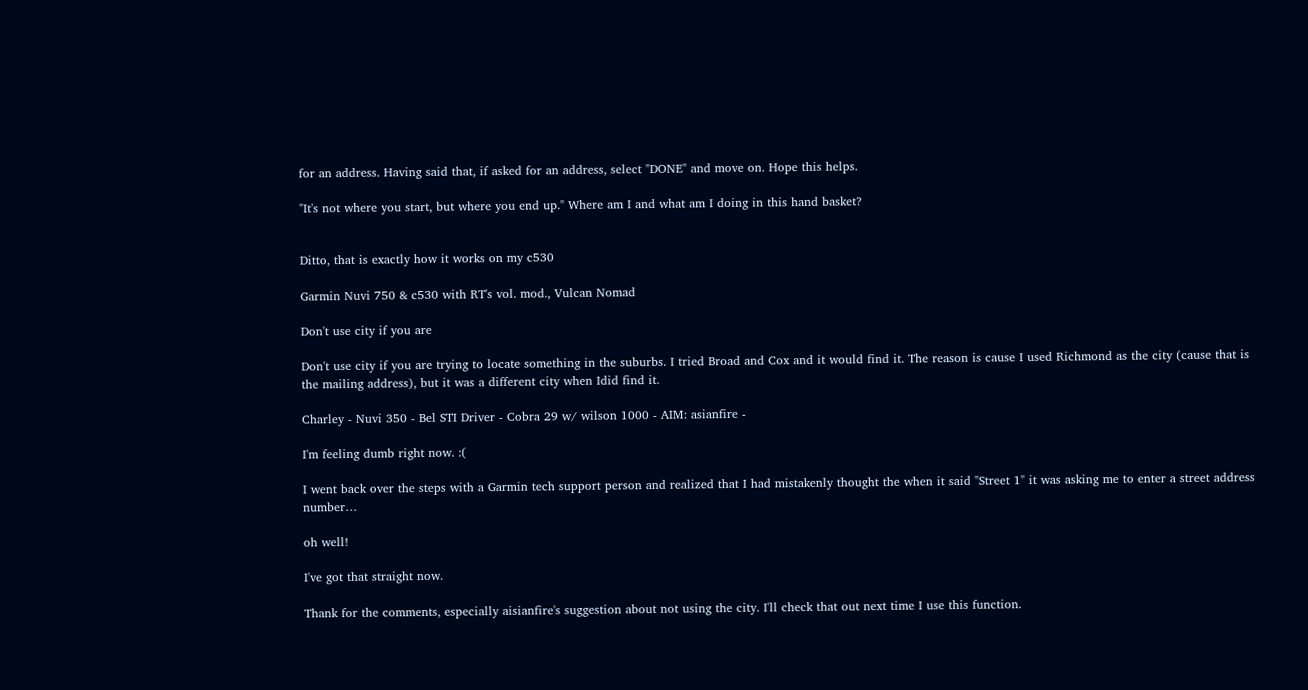for an address. Having said that, if asked for an address, select "DONE" and move on. Hope this helps.

"It's not where you start, but where you end up." Where am I and what am I doing in this hand basket?


Ditto, that is exactly how it works on my c530

Garmin Nuvi 750 & c530 with RT's vol. mod., Vulcan Nomad

Don't use city if you are

Don't use city if you are trying to locate something in the suburbs. I tried Broad and Cox and it would find it. The reason is cause I used Richmond as the city (cause that is the mailing address), but it was a different city when Idid find it.

Charley - Nuvi 350 - Bel STI Driver - Cobra 29 w/ wilson 1000 - AIM: asianfire -

I'm feeling dumb right now. :(

I went back over the steps with a Garmin tech support person and realized that I had mistakenly thought the when it said "Street 1" it was asking me to enter a street address number…

oh well!

I've got that straight now.

Thank for the comments, especially aisianfire's suggestion about not using the city. I'll check that out next time I use this function.